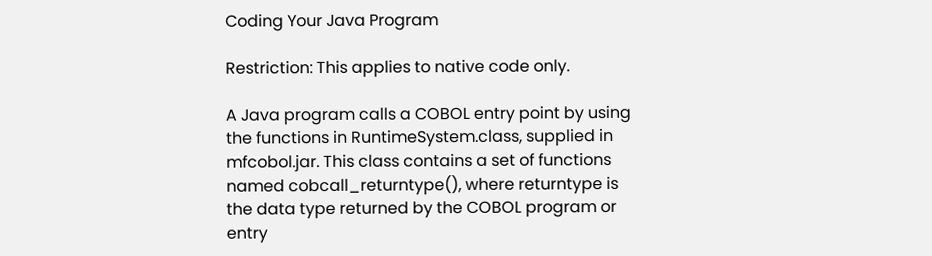Coding Your Java Program

Restriction: This applies to native code only.

A Java program calls a COBOL entry point by using the functions in RuntimeSystem.class, supplied in mfcobol.jar. This class contains a set of functions named cobcall_returntype(), where returntype is the data type returned by the COBOL program or entry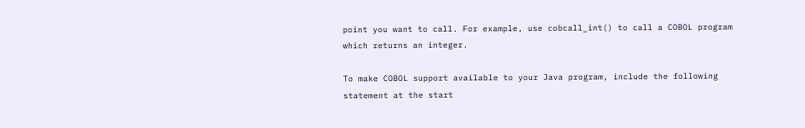point you want to call. For example, use cobcall_int() to call a COBOL program which returns an integer.

To make COBOL support available to your Java program, include the following statement at the start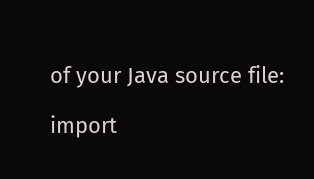of your Java source file:

import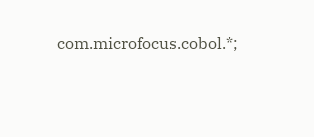com.microfocus.cobol.*;